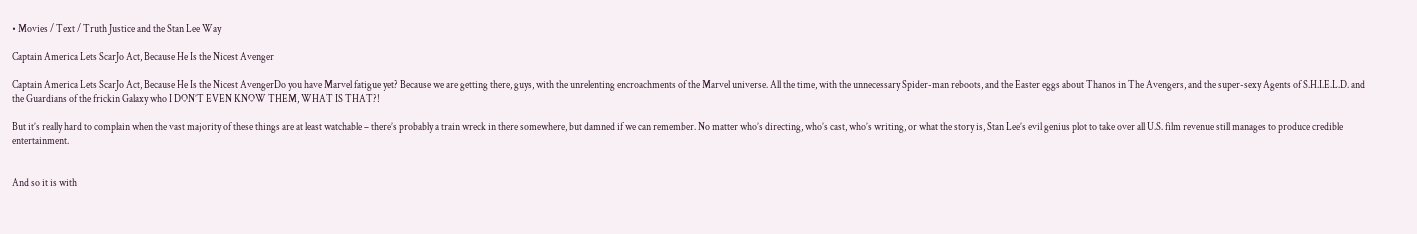• Movies / Text / Truth Justice and the Stan Lee Way

Captain America Lets ScarJo Act, Because He Is the Nicest Avenger

Captain America Lets ScarJo Act, Because He Is the Nicest AvengerDo you have Marvel fatigue yet? Because we are getting there, guys, with the unrelenting encroachments of the Marvel universe. All the time, with the unnecessary Spider-man reboots, and the Easter eggs about Thanos in The Avengers, and the super-sexy Agents of S.H.I.E.L.D. and the Guardians of the frickin Galaxy who I DON’T EVEN KNOW THEM, WHAT IS THAT?!

But it’s really hard to complain when the vast majority of these things are at least watchable – there’s probably a train wreck in there somewhere, but damned if we can remember. No matter who’s directing, who’s cast, who’s writing, or what the story is, Stan Lee’s evil genius plot to take over all U.S. film revenue still manages to produce credible entertainment.


And so it is with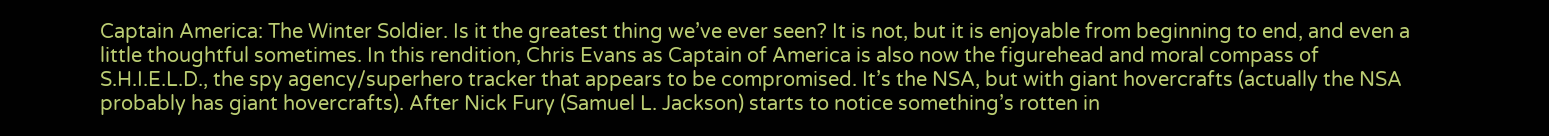Captain America: The Winter Soldier. Is it the greatest thing we’ve ever seen? It is not, but it is enjoyable from beginning to end, and even a little thoughtful sometimes. In this rendition, Chris Evans as Captain of America is also now the figurehead and moral compass of S.H.I.E.L.D., the spy agency/superhero tracker that appears to be compromised. It’s the NSA, but with giant hovercrafts (actually the NSA probably has giant hovercrafts). After Nick Fury (Samuel L. Jackson) starts to notice something’s rotten in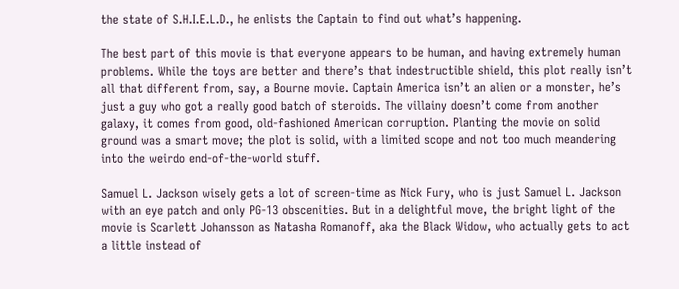the state of S.H.I.E.L.D., he enlists the Captain to find out what’s happening.

The best part of this movie is that everyone appears to be human, and having extremely human problems. While the toys are better and there’s that indestructible shield, this plot really isn’t all that different from, say, a Bourne movie. Captain America isn’t an alien or a monster, he’s just a guy who got a really good batch of steroids. The villainy doesn’t come from another galaxy, it comes from good, old-fashioned American corruption. Planting the movie on solid ground was a smart move; the plot is solid, with a limited scope and not too much meandering into the weirdo end-of-the-world stuff.

Samuel L. Jackson wisely gets a lot of screen-time as Nick Fury, who is just Samuel L. Jackson with an eye patch and only PG-13 obscenities. But in a delightful move, the bright light of the movie is Scarlett Johansson as Natasha Romanoff, aka the Black Widow, who actually gets to act a little instead of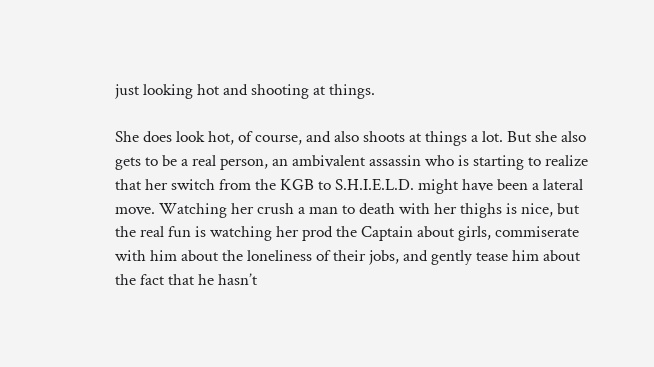just looking hot and shooting at things.

She does look hot, of course, and also shoots at things a lot. But she also gets to be a real person, an ambivalent assassin who is starting to realize that her switch from the KGB to S.H.I.E.L.D. might have been a lateral move. Watching her crush a man to death with her thighs is nice, but the real fun is watching her prod the Captain about girls, commiserate with him about the loneliness of their jobs, and gently tease him about the fact that he hasn’t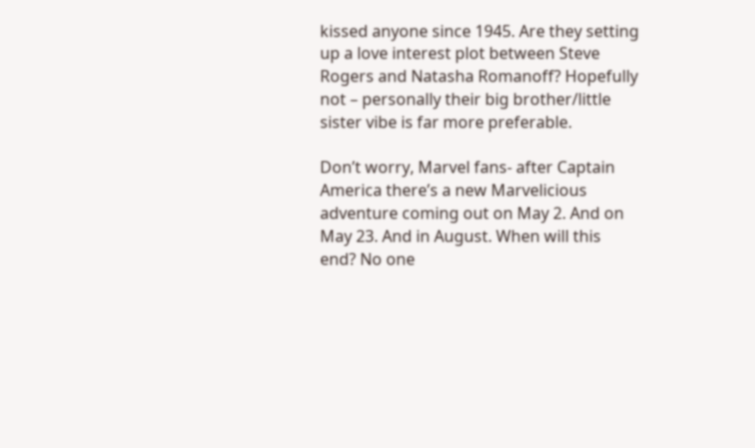kissed anyone since 1945. Are they setting up a love interest plot between Steve Rogers and Natasha Romanoff? Hopefully not – personally their big brother/little sister vibe is far more preferable.

Don’t worry, Marvel fans- after Captain America there’s a new Marvelicious adventure coming out on May 2. And on May 23. And in August. When will this end? No one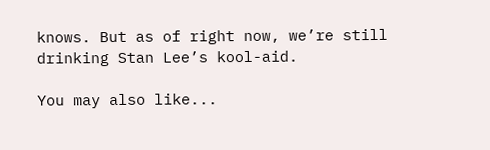knows. But as of right now, we’re still drinking Stan Lee’s kool-aid.

You may also like...